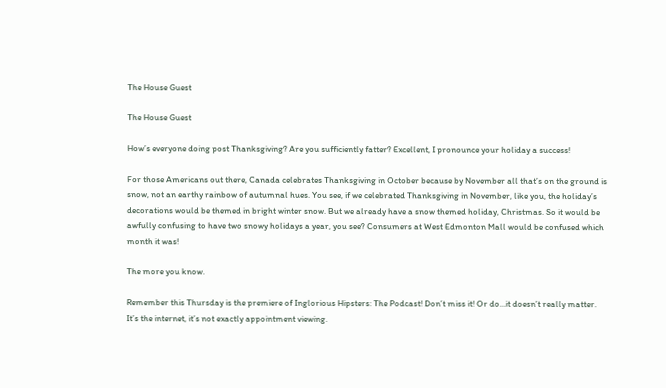The House Guest

The House Guest

How’s everyone doing post Thanksgiving? Are you sufficiently fatter? Excellent, I pronounce your holiday a success!

For those Americans out there, Canada celebrates Thanksgiving in October because by November all that’s on the ground is snow, not an earthy rainbow of autumnal hues. You see, if we celebrated Thanksgiving in November, like you, the holiday’s decorations would be themed in bright winter snow. But we already have a snow themed holiday, Christmas. So it would be awfully confusing to have two snowy holidays a year, you see? Consumers at West Edmonton Mall would be confused which month it was!

The more you know.

Remember this Thursday is the premiere of Inglorious Hipsters: The Podcast! Don’t miss it! Or do…it doesn’t really matter. It’s the internet, it’s not exactly appointment viewing.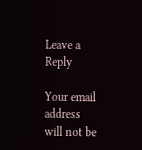Leave a Reply

Your email address will not be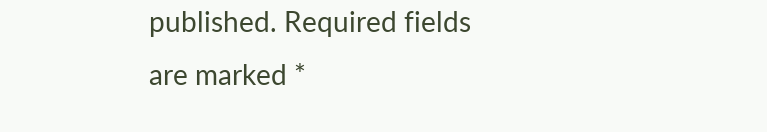published. Required fields are marked *